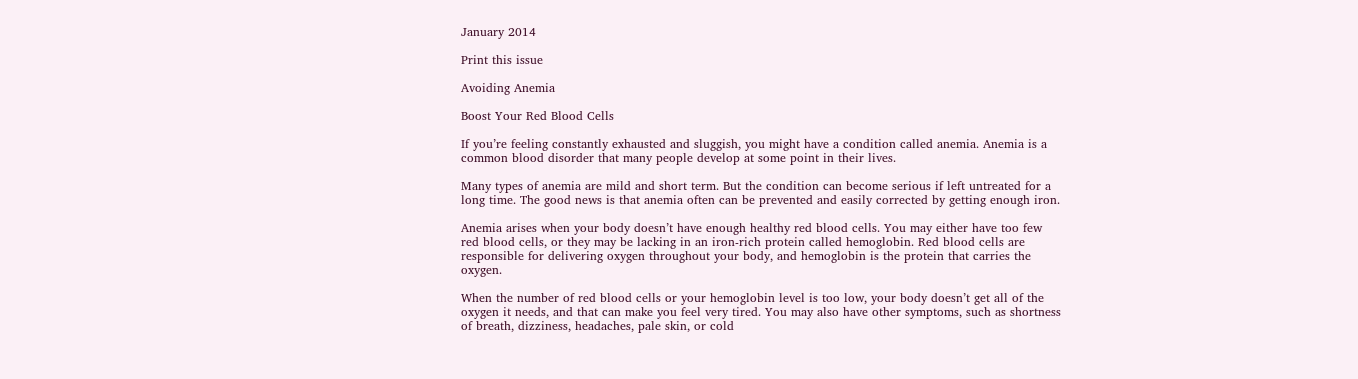January 2014

Print this issue

Avoiding Anemia

Boost Your Red Blood Cells

If you’re feeling constantly exhausted and sluggish, you might have a condition called anemia. Anemia is a common blood disorder that many people develop at some point in their lives.

Many types of anemia are mild and short term. But the condition can become serious if left untreated for a long time. The good news is that anemia often can be prevented and easily corrected by getting enough iron.

Anemia arises when your body doesn’t have enough healthy red blood cells. You may either have too few red blood cells, or they may be lacking in an iron-rich protein called hemoglobin. Red blood cells are responsible for delivering oxygen throughout your body, and hemoglobin is the protein that carries the oxygen.

When the number of red blood cells or your hemoglobin level is too low, your body doesn’t get all of the oxygen it needs, and that can make you feel very tired. You may also have other symptoms, such as shortness of breath, dizziness, headaches, pale skin, or cold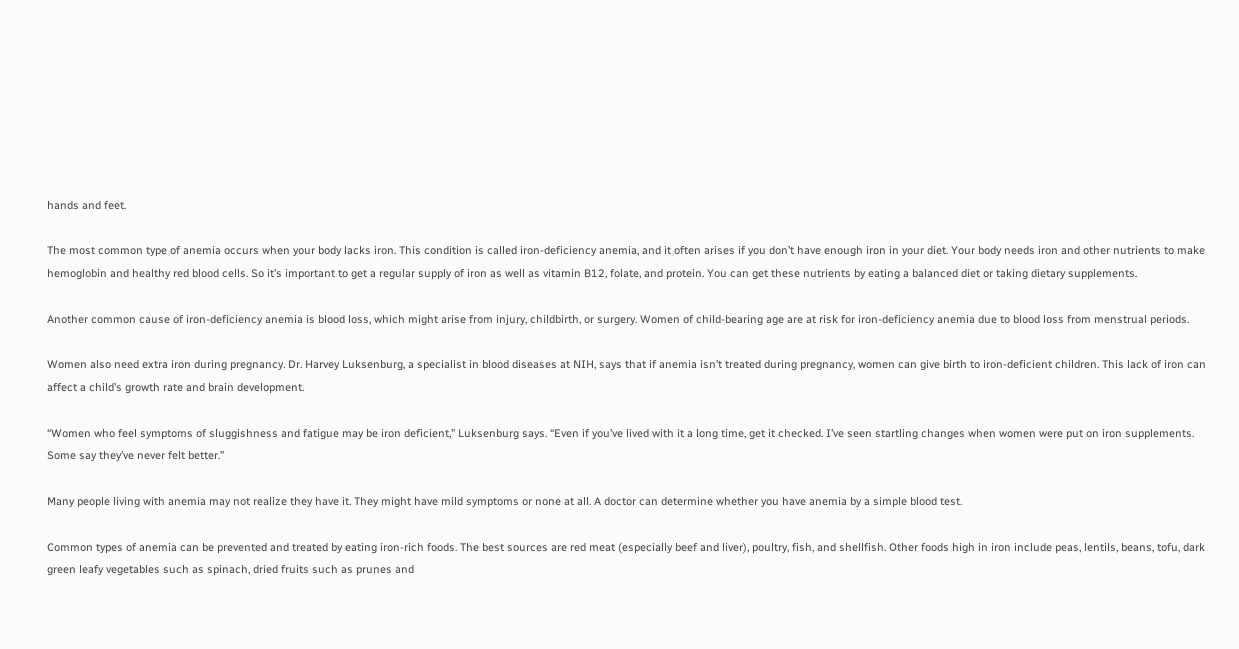hands and feet.

The most common type of anemia occurs when your body lacks iron. This condition is called iron-deficiency anemia, and it often arises if you don’t have enough iron in your diet. Your body needs iron and other nutrients to make hemoglobin and healthy red blood cells. So it’s important to get a regular supply of iron as well as vitamin B12, folate, and protein. You can get these nutrients by eating a balanced diet or taking dietary supplements.

Another common cause of iron-deficiency anemia is blood loss, which might arise from injury, childbirth, or surgery. Women of child-bearing age are at risk for iron-deficiency anemia due to blood loss from menstrual periods.

Women also need extra iron during pregnancy. Dr. Harvey Luksenburg, a specialist in blood diseases at NIH, says that if anemia isn’t treated during pregnancy, women can give birth to iron-deficient children. This lack of iron can affect a child’s growth rate and brain development.

“Women who feel symptoms of sluggishness and fatigue may be iron deficient,” Luksenburg says. “Even if you’ve lived with it a long time, get it checked. I’ve seen startling changes when women were put on iron supplements. Some say they’ve never felt better.”

Many people living with anemia may not realize they have it. They might have mild symptoms or none at all. A doctor can determine whether you have anemia by a simple blood test.

Common types of anemia can be prevented and treated by eating iron-rich foods. The best sources are red meat (especially beef and liver), poultry, fish, and shellfish. Other foods high in iron include peas, lentils, beans, tofu, dark green leafy vegetables such as spinach, dried fruits such as prunes and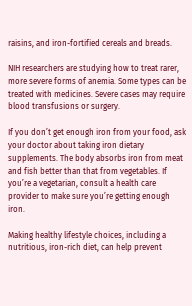raisins, and iron-fortified cereals and breads.

NIH researchers are studying how to treat rarer, more severe forms of anemia. Some types can be treated with medicines. Severe cases may require blood transfusions or surgery.

If you don’t get enough iron from your food, ask your doctor about taking iron dietary supplements. The body absorbs iron from meat and fish better than that from vegetables. If you’re a vegetarian, consult a health care provider to make sure you’re getting enough iron.

Making healthy lifestyle choices, including a nutritious, iron-rich diet, can help prevent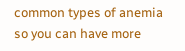common types of anemia so you can have more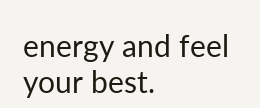energy and feel your best.